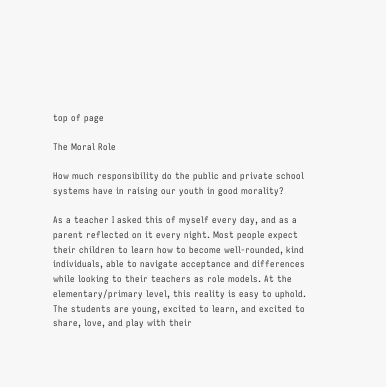top of page

The Moral Role

How much responsibility do the public and private school systems have in raising our youth in good morality?

As a teacher I asked this of myself every day, and as a parent reflected on it every night. Most people expect their children to learn how to become well-rounded, kind individuals, able to navigate acceptance and differences while looking to their teachers as role models. At the elementary/primary level, this reality is easy to uphold. The students are young, excited to learn, and excited to share, love, and play with their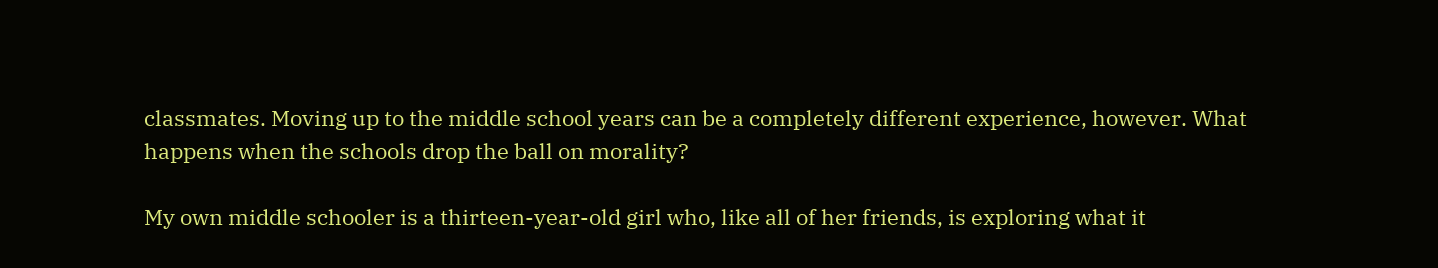classmates. Moving up to the middle school years can be a completely different experience, however. What happens when the schools drop the ball on morality?

My own middle schooler is a thirteen-year-old girl who, like all of her friends, is exploring what it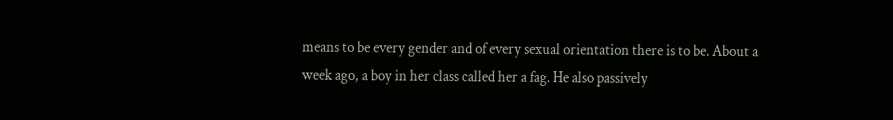means to be every gender and of every sexual orientation there is to be. About a week ago, a boy in her class called her a fag. He also passively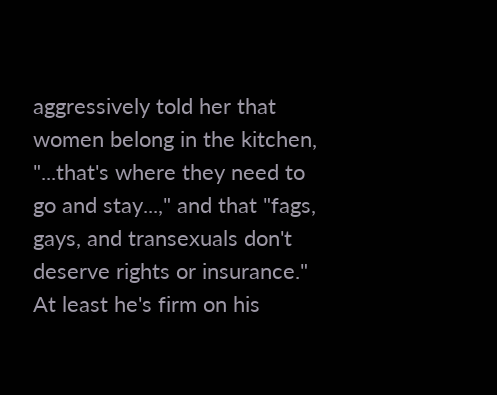aggressively told her that women belong in the kitchen, "...that's where they need to go and stay...," and that "fags, gays, and transexuals don't deserve rights or insurance." At least he's firm on his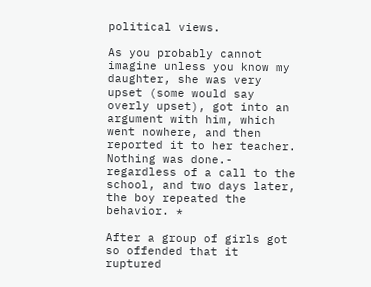political views.

As you probably cannot imagine unless you know my daughter, she was very upset (some would say overly upset), got into an argument with him, which went nowhere, and then reported it to her teacher. Nothing was done.- regardless of a call to the school, and two days later, the boy repeated the behavior. *

After a group of girls got so offended that it ruptured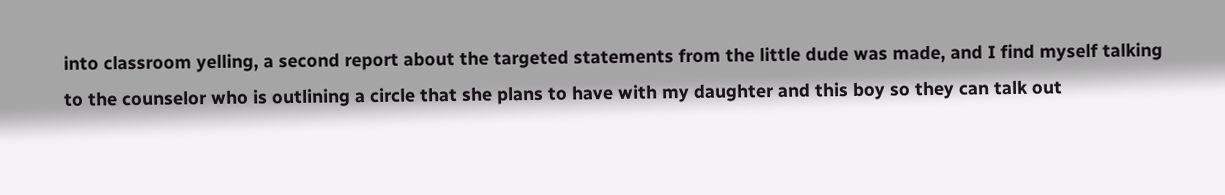into classroom yelling, a second report about the targeted statements from the little dude was made, and I find myself talking to the counselor who is outlining a circle that she plans to have with my daughter and this boy so they can talk out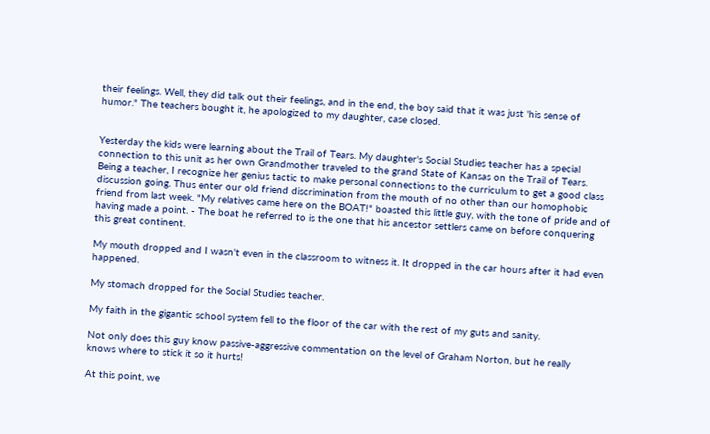their feelings. Well, they did talk out their feelings, and in the end, the boy said that it was just 'his sense of humor." The teachers bought it, he apologized to my daughter, case closed.


Yesterday the kids were learning about the Trail of Tears. My daughter's Social Studies teacher has a special connection to this unit as her own Grandmother traveled to the grand State of Kansas on the Trail of Tears. Being a teacher, I recognize her genius tactic to make personal connections to the curriculum to get a good class discussion going. Thus enter our old friend discrimination from the mouth of no other than our homophobic friend from last week. "My relatives came here on the BOAT!" boasted this little guy, with the tone of pride and of having made a point. - The boat he referred to is the one that his ancestor settlers came on before conquering this great continent.

My mouth dropped and I wasn't even in the classroom to witness it. It dropped in the car hours after it had even happened.

My stomach dropped for the Social Studies teacher.

My faith in the gigantic school system fell to the floor of the car with the rest of my guts and sanity.

Not only does this guy know passive-aggressive commentation on the level of Graham Norton, but he really knows where to stick it so it hurts!

At this point, we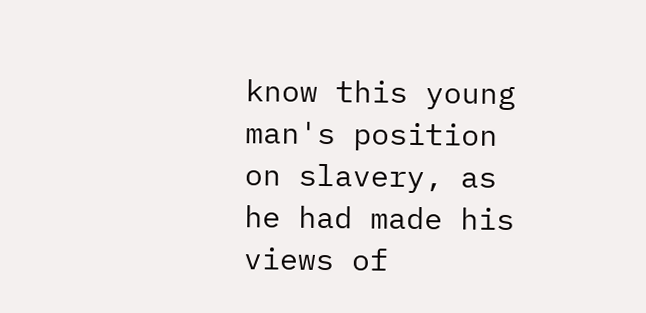know this young man's position on slavery, as he had made his views of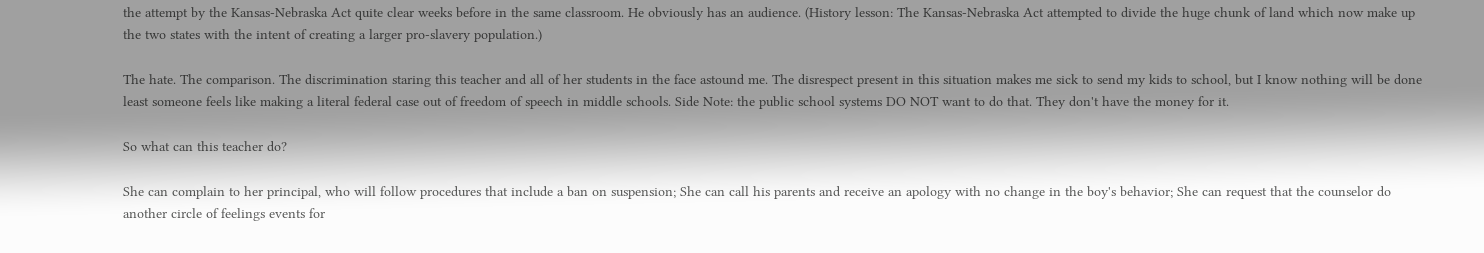the attempt by the Kansas-Nebraska Act quite clear weeks before in the same classroom. He obviously has an audience. (History lesson: The Kansas-Nebraska Act attempted to divide the huge chunk of land which now make up the two states with the intent of creating a larger pro-slavery population.)

The hate. The comparison. The discrimination staring this teacher and all of her students in the face astound me. The disrespect present in this situation makes me sick to send my kids to school, but I know nothing will be done least someone feels like making a literal federal case out of freedom of speech in middle schools. Side Note: the public school systems DO NOT want to do that. They don't have the money for it.

So what can this teacher do?

She can complain to her principal, who will follow procedures that include a ban on suspension; She can call his parents and receive an apology with no change in the boy's behavior; She can request that the counselor do another circle of feelings events for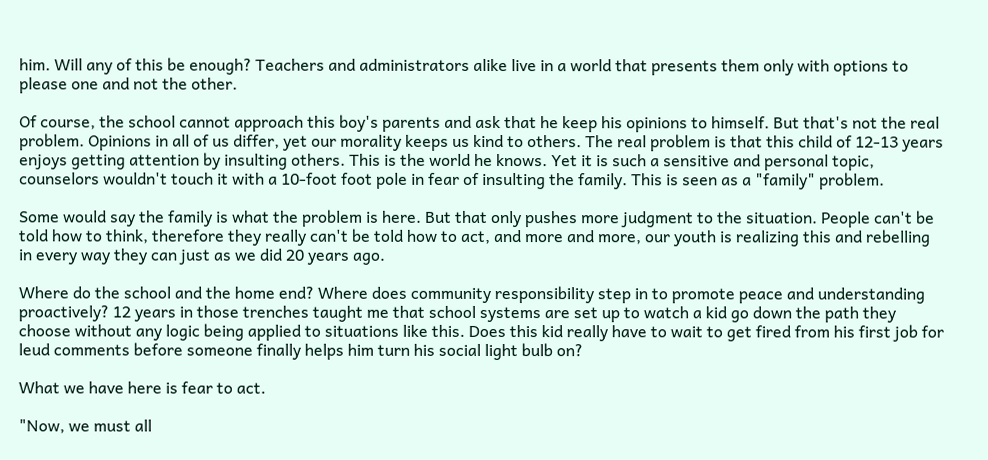him. Will any of this be enough? Teachers and administrators alike live in a world that presents them only with options to please one and not the other.

Of course, the school cannot approach this boy's parents and ask that he keep his opinions to himself. But that's not the real problem. Opinions in all of us differ, yet our morality keeps us kind to others. The real problem is that this child of 12-13 years enjoys getting attention by insulting others. This is the world he knows. Yet it is such a sensitive and personal topic, counselors wouldn't touch it with a 10-foot foot pole in fear of insulting the family. This is seen as a "family" problem.

Some would say the family is what the problem is here. But that only pushes more judgment to the situation. People can't be told how to think, therefore they really can't be told how to act, and more and more, our youth is realizing this and rebelling in every way they can just as we did 20 years ago.

Where do the school and the home end? Where does community responsibility step in to promote peace and understanding proactively? 12 years in those trenches taught me that school systems are set up to watch a kid go down the path they choose without any logic being applied to situations like this. Does this kid really have to wait to get fired from his first job for leud comments before someone finally helps him turn his social light bulb on?

What we have here is fear to act.

"Now, we must all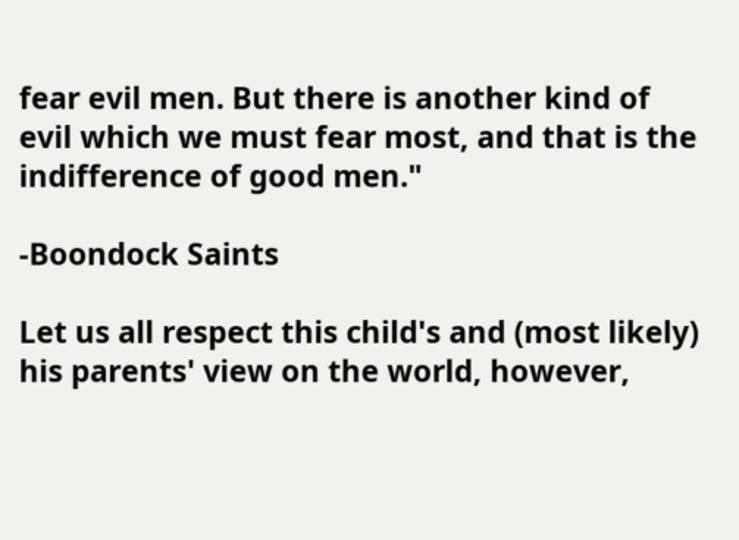fear evil men. But there is another kind of evil which we must fear most, and that is the indifference of good men."

-Boondock Saints

Let us all respect this child's and (most likely) his parents' view on the world, however,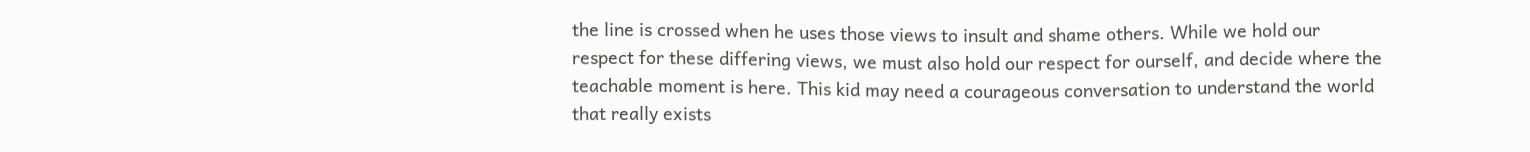the line is crossed when he uses those views to insult and shame others. While we hold our respect for these differing views, we must also hold our respect for ourself, and decide where the teachable moment is here. This kid may need a courageous conversation to understand the world that really exists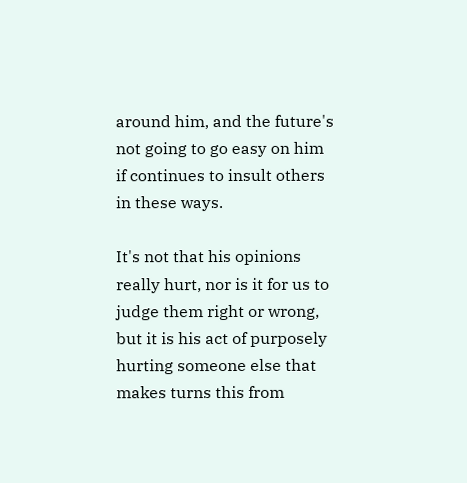around him, and the future's not going to go easy on him if continues to insult others in these ways.

It's not that his opinions really hurt, nor is it for us to judge them right or wrong, but it is his act of purposely hurting someone else that makes turns this from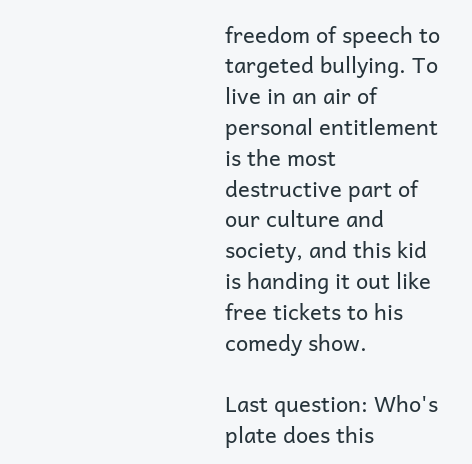freedom of speech to targeted bullying. To live in an air of personal entitlement is the most destructive part of our culture and society, and this kid is handing it out like free tickets to his comedy show.

Last question: Who's plate does this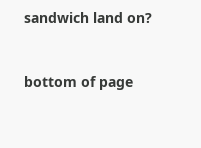sandwich land on?


bottom of page